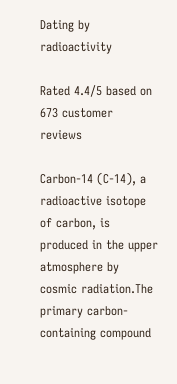Dating by radioactivity

Rated 4.4/5 based on 673 customer reviews

Carbon-14 (C-14), a radioactive isotope of carbon, is produced in the upper atmosphere by cosmic radiation.The primary carbon-containing compound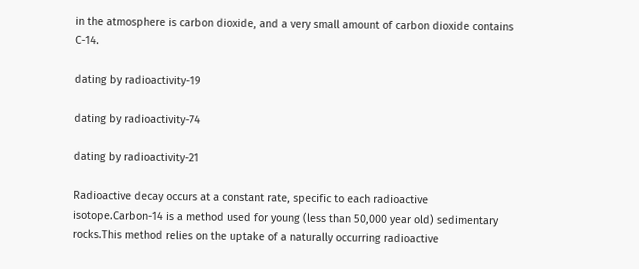in the atmosphere is carbon dioxide, and a very small amount of carbon dioxide contains C-14.

dating by radioactivity-19

dating by radioactivity-74

dating by radioactivity-21

Radioactive decay occurs at a constant rate, specific to each radioactive isotope.Carbon-14 is a method used for young (less than 50,000 year old) sedimentary rocks.This method relies on the uptake of a naturally occurring radioactive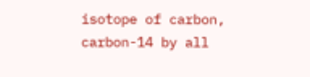isotope of carbon, carbon-14 by all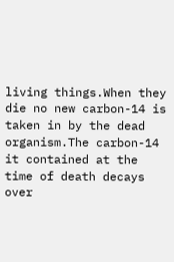living things.When they die no new carbon-14 is taken in by the dead organism.The carbon-14 it contained at the time of death decays over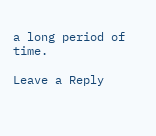a long period of time.

Leave a Reply